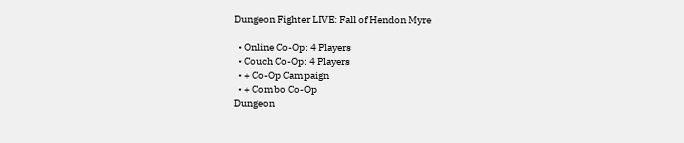Dungeon Fighter LIVE: Fall of Hendon Myre

  • Online Co-Op: 4 Players
  • Couch Co-Op: 4 Players
  • + Co-Op Campaign
  • + Combo Co-Op
Dungeon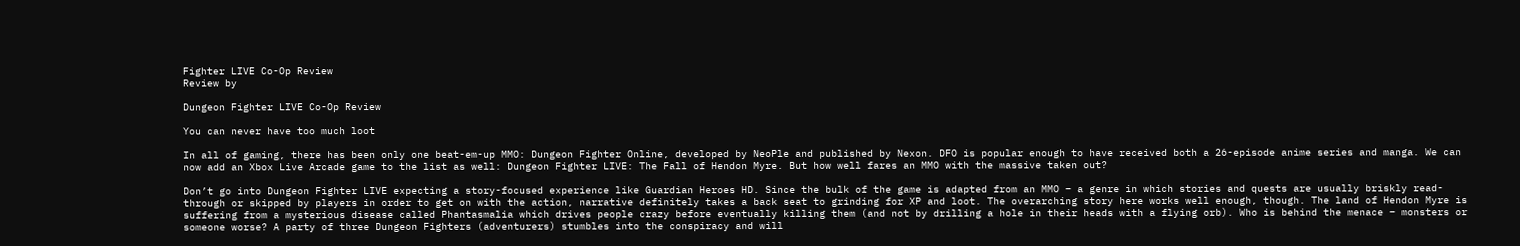Fighter LIVE Co-Op Review
Review by

Dungeon Fighter LIVE Co-Op Review

You can never have too much loot

In all of gaming, there has been only one beat-em-up MMO: Dungeon Fighter Online, developed by NeoPle and published by Nexon. DFO is popular enough to have received both a 26-episode anime series and manga. We can now add an Xbox Live Arcade game to the list as well: Dungeon Fighter LIVE: The Fall of Hendon Myre. But how well fares an MMO with the massive taken out?

Don’t go into Dungeon Fighter LIVE expecting a story-focused experience like Guardian Heroes HD. Since the bulk of the game is adapted from an MMO – a genre in which stories and quests are usually briskly read-through or skipped by players in order to get on with the action, narrative definitely takes a back seat to grinding for XP and loot. The overarching story here works well enough, though. The land of Hendon Myre is suffering from a mysterious disease called Phantasmalia which drives people crazy before eventually killing them (and not by drilling a hole in their heads with a flying orb). Who is behind the menace – monsters or someone worse? A party of three Dungeon Fighters (adventurers) stumbles into the conspiracy and will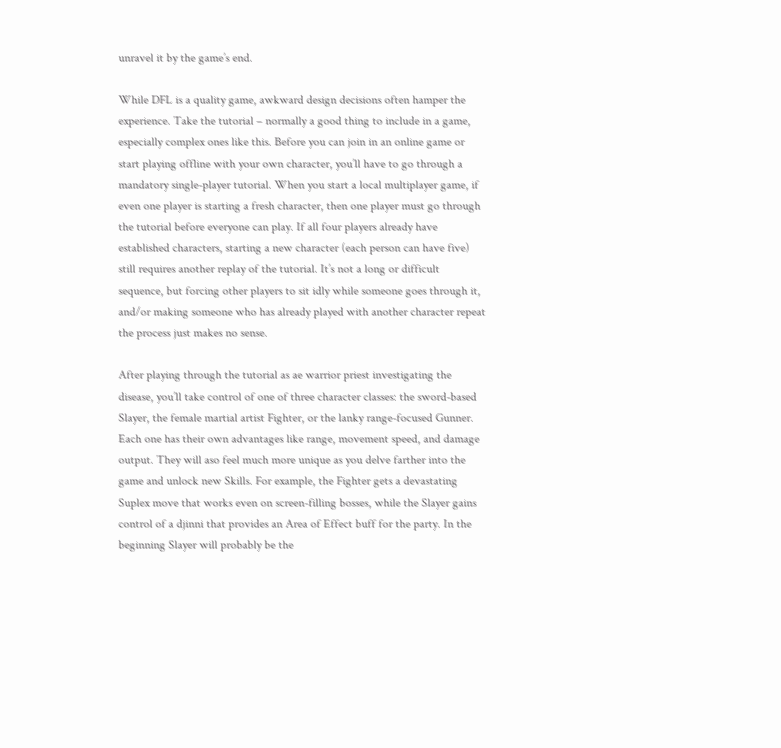unravel it by the game’s end.

While DFL is a quality game, awkward design decisions often hamper the experience. Take the tutorial – normally a good thing to include in a game, especially complex ones like this. Before you can join in an online game or start playing offline with your own character, you’ll have to go through a mandatory single-player tutorial. When you start a local multiplayer game, if even one player is starting a fresh character, then one player must go through the tutorial before everyone can play. If all four players already have established characters, starting a new character (each person can have five) still requires another replay of the tutorial. It’s not a long or difficult sequence, but forcing other players to sit idly while someone goes through it, and/or making someone who has already played with another character repeat the process just makes no sense.

After playing through the tutorial as ae warrior priest investigating the disease, you’ll take control of one of three character classes: the sword-based Slayer, the female martial artist Fighter, or the lanky range-focused Gunner. Each one has their own advantages like range, movement speed, and damage output. They will aso feel much more unique as you delve farther into the game and unlock new Skills. For example, the Fighter gets a devastating Suplex move that works even on screen-filling bosses, while the Slayer gains control of a djinni that provides an Area of Effect buff for the party. In the beginning Slayer will probably be the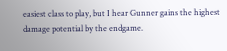easiest class to play, but I hear Gunner gains the highest damage potential by the endgame.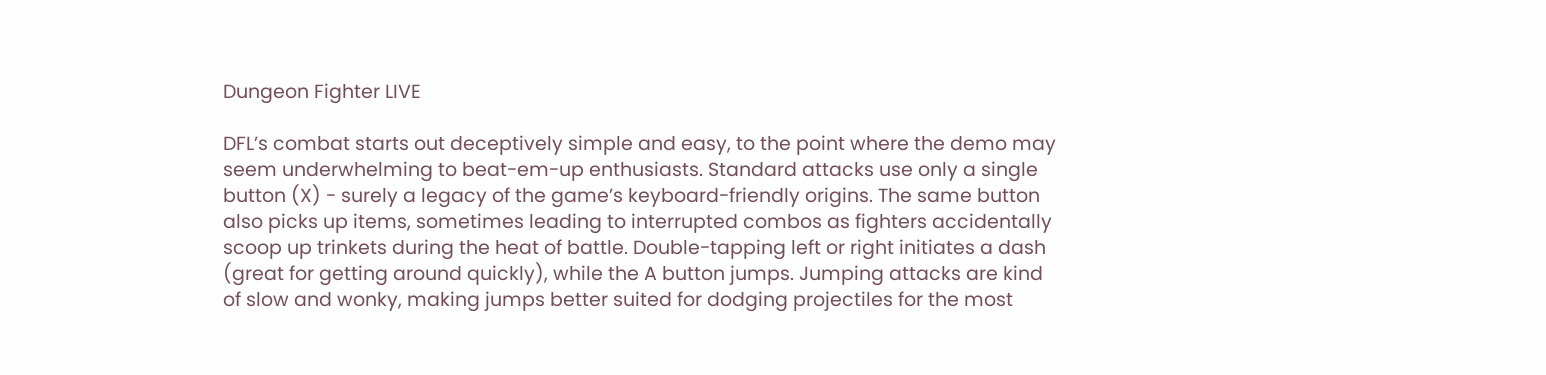Dungeon Fighter LIVE

DFL’s combat starts out deceptively simple and easy, to the point where the demo may seem underwhelming to beat-em-up enthusiasts. Standard attacks use only a single button (X) - surely a legacy of the game’s keyboard-friendly origins. The same button also picks up items, sometimes leading to interrupted combos as fighters accidentally scoop up trinkets during the heat of battle. Double-tapping left or right initiates a dash (great for getting around quickly), while the A button jumps. Jumping attacks are kind of slow and wonky, making jumps better suited for dodging projectiles for the most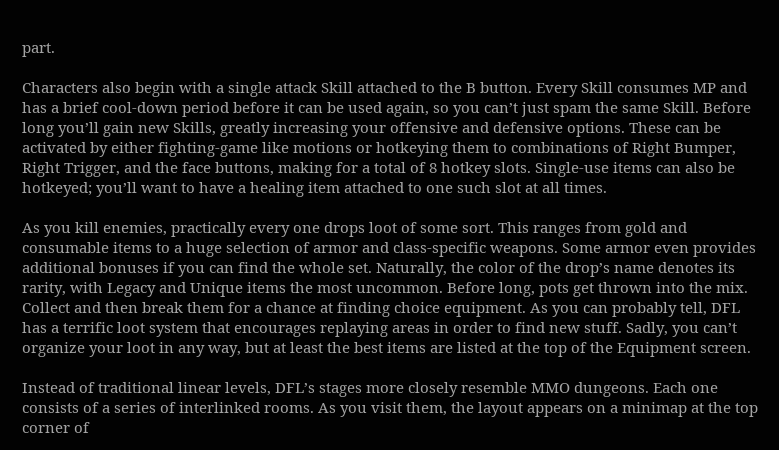part.

Characters also begin with a single attack Skill attached to the B button. Every Skill consumes MP and has a brief cool-down period before it can be used again, so you can’t just spam the same Skill. Before long you’ll gain new Skills, greatly increasing your offensive and defensive options. These can be activated by either fighting-game like motions or hotkeying them to combinations of Right Bumper, Right Trigger, and the face buttons, making for a total of 8 hotkey slots. Single-use items can also be hotkeyed; you’ll want to have a healing item attached to one such slot at all times.

As you kill enemies, practically every one drops loot of some sort. This ranges from gold and consumable items to a huge selection of armor and class-specific weapons. Some armor even provides additional bonuses if you can find the whole set. Naturally, the color of the drop’s name denotes its rarity, with Legacy and Unique items the most uncommon. Before long, pots get thrown into the mix. Collect and then break them for a chance at finding choice equipment. As you can probably tell, DFL has a terrific loot system that encourages replaying areas in order to find new stuff. Sadly, you can’t organize your loot in any way, but at least the best items are listed at the top of the Equipment screen.

Instead of traditional linear levels, DFL’s stages more closely resemble MMO dungeons. Each one consists of a series of interlinked rooms. As you visit them, the layout appears on a minimap at the top corner of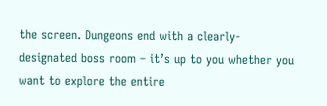the screen. Dungeons end with a clearly-designated boss room – it’s up to you whether you want to explore the entire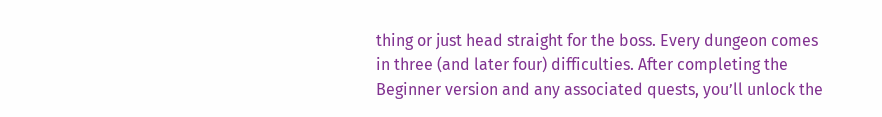thing or just head straight for the boss. Every dungeon comes in three (and later four) difficulties. After completing the Beginner version and any associated quests, you’ll unlock the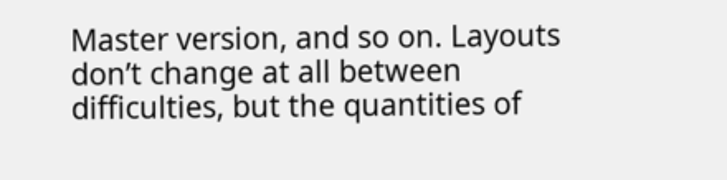Master version, and so on. Layouts don’t change at all between difficulties, but the quantities of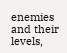enemies and their levels,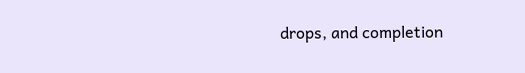drops, and completion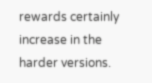rewards certainly increase in the harder versions.